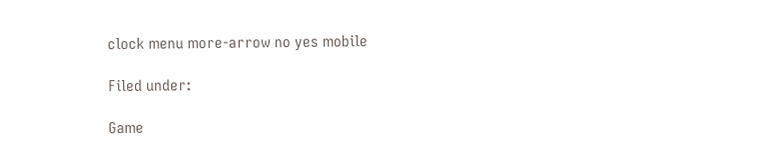clock menu more-arrow no yes mobile

Filed under:

Game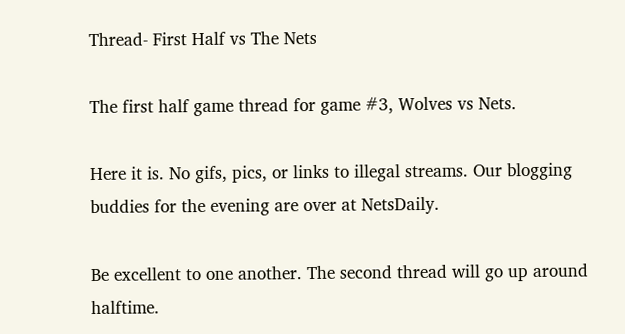Thread- First Half vs The Nets

The first half game thread for game #3, Wolves vs Nets.

Here it is. No gifs, pics, or links to illegal streams. Our blogging buddies for the evening are over at NetsDaily.

Be excellent to one another. The second thread will go up around halftime.